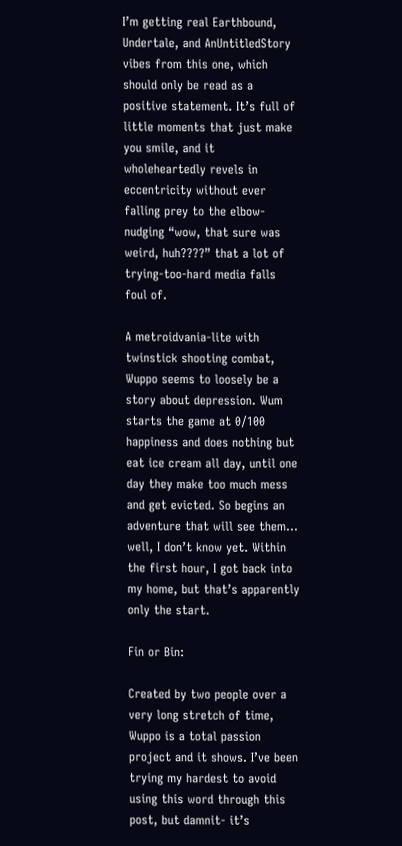I’m getting real Earthbound, Undertale, and AnUntitledStory vibes from this one, which should only be read as a positive statement. It’s full of little moments that just make you smile, and it wholeheartedly revels in eccentricity without ever falling prey to the elbow-nudging “wow, that sure was weird, huh????” that a lot of trying-too-hard media falls foul of.

A metroidvania-lite with twinstick shooting combat, Wuppo seems to loosely be a story about depression. Wum starts the game at 0/100 happiness and does nothing but eat ice cream all day, until one day they make too much mess and get evicted. So begins an adventure that will see them… well, I don’t know yet. Within the first hour, I got back into my home, but that’s apparently only the start.

Fin or Bin:

Created by two people over a very long stretch of time, Wuppo is a total passion project and it shows. I’ve been trying my hardest to avoid using this word through this post, but damnit- it’s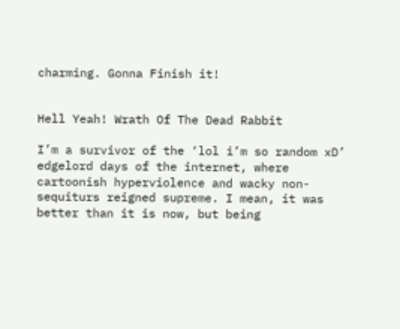charming. Gonna Finish it!


Hell Yeah! Wrath Of The Dead Rabbit

I’m a survivor of the ‘lol i’m so random xD’ edgelord days of the internet, where cartoonish hyperviolence and wacky non-sequiturs reigned supreme. I mean, it was better than it is now, but being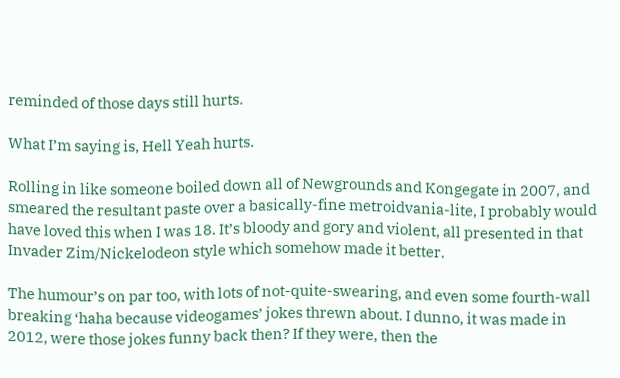reminded of those days still hurts.

What I’m saying is, Hell Yeah hurts.

Rolling in like someone boiled down all of Newgrounds and Kongegate in 2007, and smeared the resultant paste over a basically-fine metroidvania-lite, I probably would have loved this when I was 18. It’s bloody and gory and violent, all presented in that Invader Zim/Nickelodeon style which somehow made it better.

The humour’s on par too, with lots of not-quite-swearing, and even some fourth-wall breaking ‘haha because videogames’ jokes threwn about. I dunno, it was made in 2012, were those jokes funny back then? If they were, then the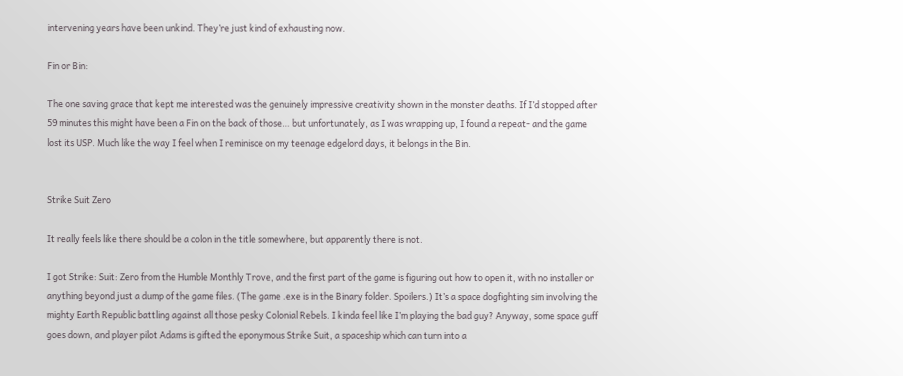intervening years have been unkind. They’re just kind of exhausting now.

Fin or Bin:

The one saving grace that kept me interested was the genuinely impressive creativity shown in the monster deaths. If I’d stopped after 59 minutes this might have been a Fin on the back of those… but unfortunately, as I was wrapping up, I found a repeat- and the game lost its USP. Much like the way I feel when I reminisce on my teenage edgelord days, it belongs in the Bin.


Strike Suit Zero

It really feels like there should be a colon in the title somewhere, but apparently there is not.

I got Strike: Suit: Zero from the Humble Monthly Trove, and the first part of the game is figuring out how to open it, with no installer or anything beyond just a dump of the game files. (The game .exe is in the Binary folder. Spoilers.) It’s a space dogfighting sim involving the mighty Earth Republic battling against all those pesky Colonial Rebels. I kinda feel like I’m playing the bad guy? Anyway, some space guff goes down, and player pilot Adams is gifted the eponymous Strike Suit, a spaceship which can turn into a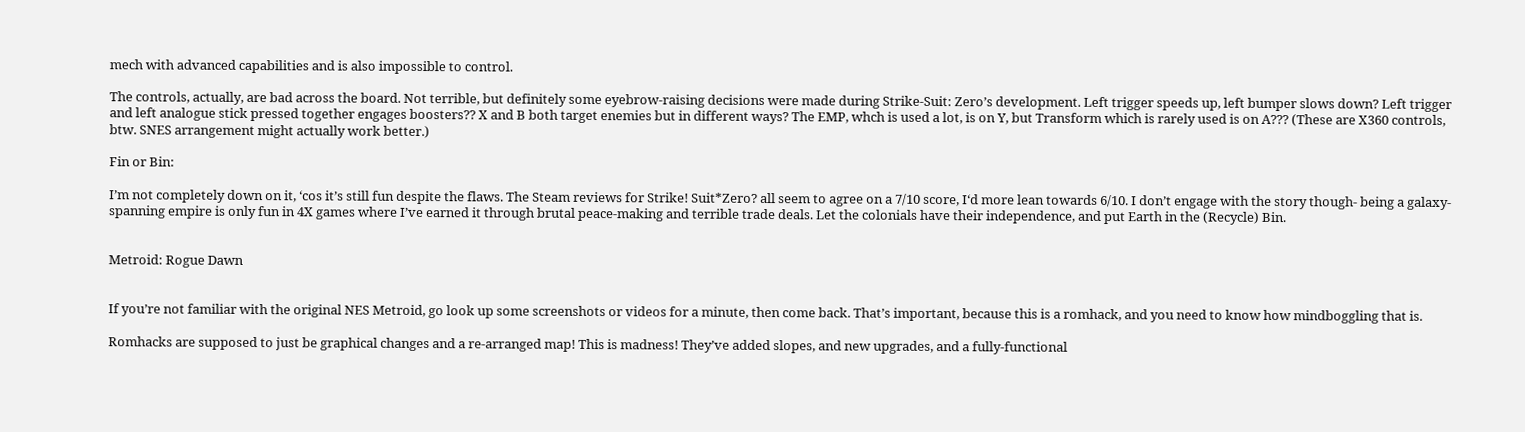mech with advanced capabilities and is also impossible to control.

The controls, actually, are bad across the board. Not terrible, but definitely some eyebrow-raising decisions were made during Strike-Suit: Zero’s development. Left trigger speeds up, left bumper slows down? Left trigger and left analogue stick pressed together engages boosters?? X and B both target enemies but in different ways? The EMP, whch is used a lot, is on Y, but Transform which is rarely used is on A??? (These are X360 controls, btw. SNES arrangement might actually work better.)

Fin or Bin:

I’m not completely down on it, ‘cos it’s still fun despite the flaws. The Steam reviews for Strike! Suit*Zero? all seem to agree on a 7/10 score, I‘d more lean towards 6/10. I don’t engage with the story though- being a galaxy-spanning empire is only fun in 4X games where I’ve earned it through brutal peace-making and terrible trade deals. Let the colonials have their independence, and put Earth in the (Recycle) Bin.


Metroid: Rogue Dawn


If you’re not familiar with the original NES Metroid, go look up some screenshots or videos for a minute, then come back. That’s important, because this is a romhack, and you need to know how mindboggling that is.

Romhacks are supposed to just be graphical changes and a re-arranged map! This is madness! They’ve added slopes, and new upgrades, and a fully-functional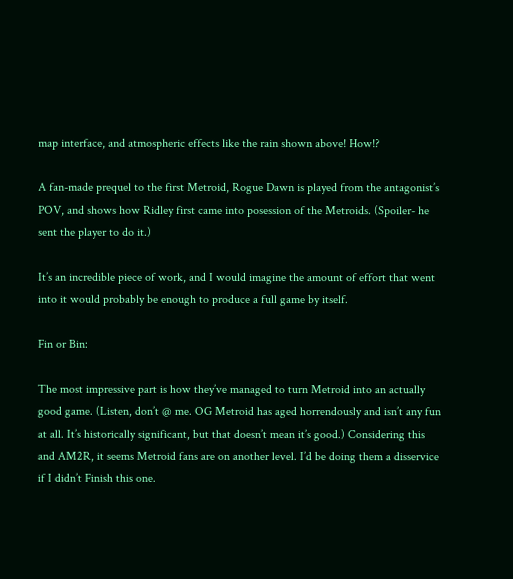map interface, and atmospheric effects like the rain shown above! How!?

A fan-made prequel to the first Metroid, Rogue Dawn is played from the antagonist’s POV, and shows how Ridley first came into posession of the Metroids. (Spoiler- he sent the player to do it.)

It’s an incredible piece of work, and I would imagine the amount of effort that went into it would probably be enough to produce a full game by itself.

Fin or Bin:

The most impressive part is how they’ve managed to turn Metroid into an actually good game. (Listen, don’t @ me. OG Metroid has aged horrendously and isn’t any fun at all. It’s historically significant, but that doesn’t mean it’s good.) Considering this and AM2R, it seems Metroid fans are on another level. I’d be doing them a disservice if I didn’t Finish this one.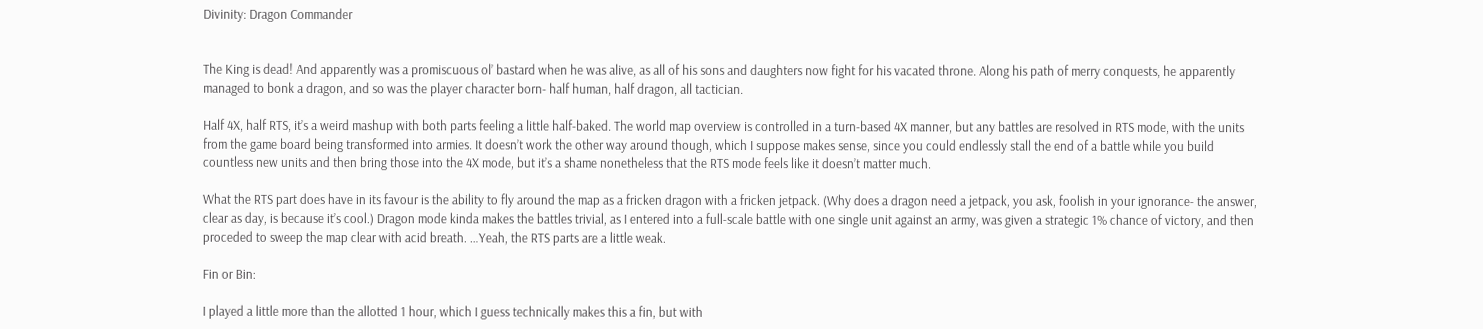Divinity: Dragon Commander


The King is dead! And apparently was a promiscuous ol’ bastard when he was alive, as all of his sons and daughters now fight for his vacated throne. Along his path of merry conquests, he apparently managed to bonk a dragon, and so was the player character born- half human, half dragon, all tactician.

Half 4X, half RTS, it’s a weird mashup with both parts feeling a little half-baked. The world map overview is controlled in a turn-based 4X manner, but any battles are resolved in RTS mode, with the units from the game board being transformed into armies. It doesn’t work the other way around though, which I suppose makes sense, since you could endlessly stall the end of a battle while you build countless new units and then bring those into the 4X mode, but it’s a shame nonetheless that the RTS mode feels like it doesn’t matter much.

What the RTS part does have in its favour is the ability to fly around the map as a fricken dragon with a fricken jetpack. (Why does a dragon need a jetpack, you ask, foolish in your ignorance- the answer, clear as day, is because it’s cool.) Dragon mode kinda makes the battles trivial, as I entered into a full-scale battle with one single unit against an army, was given a strategic 1% chance of victory, and then proceded to sweep the map clear with acid breath. …Yeah, the RTS parts are a little weak.

Fin or Bin:

I played a little more than the allotted 1 hour, which I guess technically makes this a fin, but with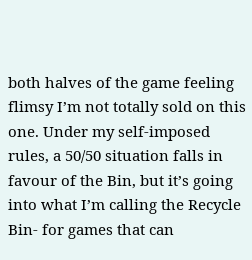both halves of the game feeling flimsy I’m not totally sold on this one. Under my self-imposed rules, a 50/50 situation falls in favour of the Bin, but it’s going into what I’m calling the Recycle Bin- for games that can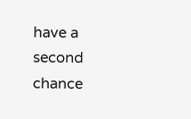have a second chance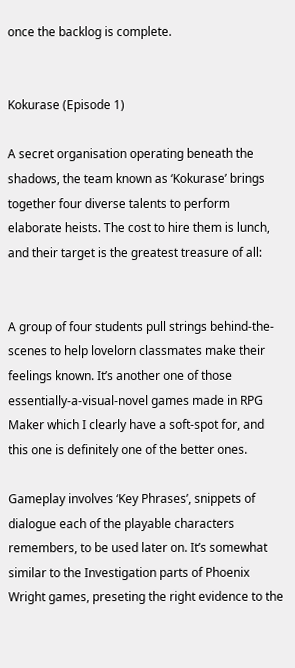once the backlog is complete.


Kokurase (Episode 1)

A secret organisation operating beneath the shadows, the team known as ‘Kokurase’ brings together four diverse talents to perform elaborate heists. The cost to hire them is lunch, and their target is the greatest treasure of all:


A group of four students pull strings behind-the-scenes to help lovelorn classmates make their feelings known. It’s another one of those essentially-a-visual-novel games made in RPG Maker which I clearly have a soft-spot for, and this one is definitely one of the better ones.

Gameplay involves ‘Key Phrases’, snippets of dialogue each of the playable characters remembers, to be used later on. It’s somewhat similar to the Investigation parts of Phoenix Wright games, preseting the right evidence to the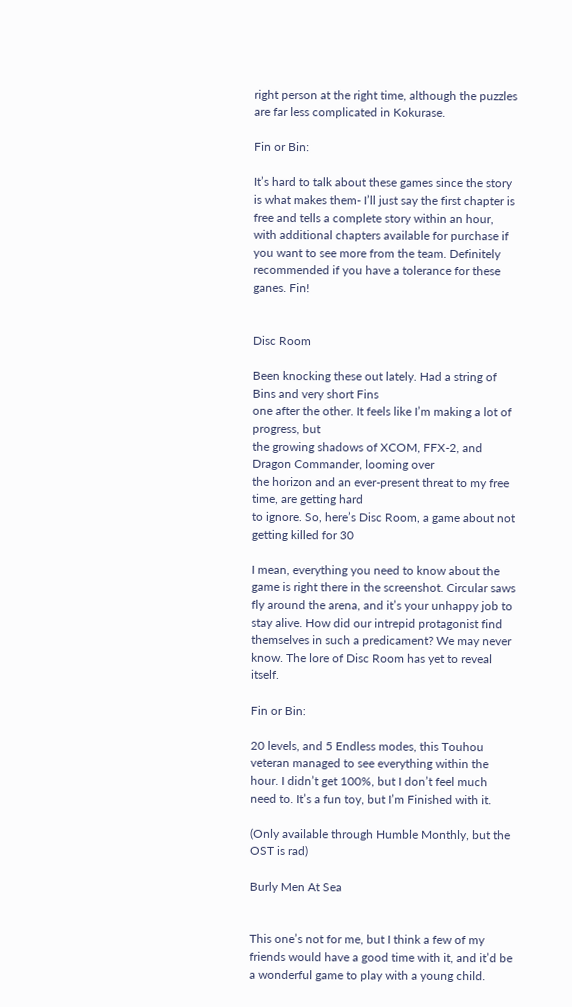right person at the right time, although the puzzles are far less complicated in Kokurase.

Fin or Bin:

It’s hard to talk about these games since the story is what makes them- I’ll just say the first chapter is free and tells a complete story within an hour, with additional chapters available for purchase if you want to see more from the team. Definitely recommended if you have a tolerance for these ganes. Fin!


Disc Room

Been knocking these out lately. Had a string of Bins and very short Fins
one after the other. It feels like I’m making a lot of progress, but
the growing shadows of XCOM, FFX-2, and Dragon Commander, looming over
the horizon and an ever-present threat to my free time, are getting hard
to ignore. So, here’s Disc Room, a game about not getting killed for 30

I mean, everything you need to know about the game is right there in the screenshot. Circular saws fly around the arena, and it’s your unhappy job to stay alive. How did our intrepid protagonist find themselves in such a predicament? We may never know. The lore of Disc Room has yet to reveal itself.

Fin or Bin:

20 levels, and 5 Endless modes, this Touhou veteran managed to see everything within the hour. I didn’t get 100%, but I don’t feel much need to. It’s a fun toy, but I’m Finished with it.

(Only available through Humble Monthly, but the OST is rad)

Burly Men At Sea


This one’s not for me, but I think a few of my friends would have a good time with it, and it’d be a wonderful game to play with a young child.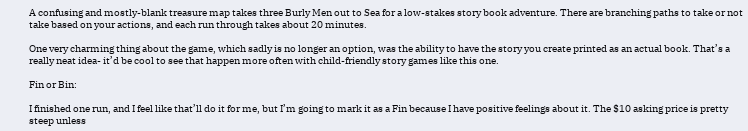A confusing and mostly-blank treasure map takes three Burly Men out to Sea for a low-stakes story book adventure. There are branching paths to take or not take based on your actions, and each run through takes about 20 minutes.

One very charming thing about the game, which sadly is no longer an option, was the ability to have the story you create printed as an actual book. That’s a really neat idea- it’d be cool to see that happen more often with child-friendly story games like this one.

Fin or Bin:

I finished one run, and I feel like that’ll do it for me, but I’m going to mark it as a Fin because I have positive feelings about it. The $10 asking price is pretty steep unless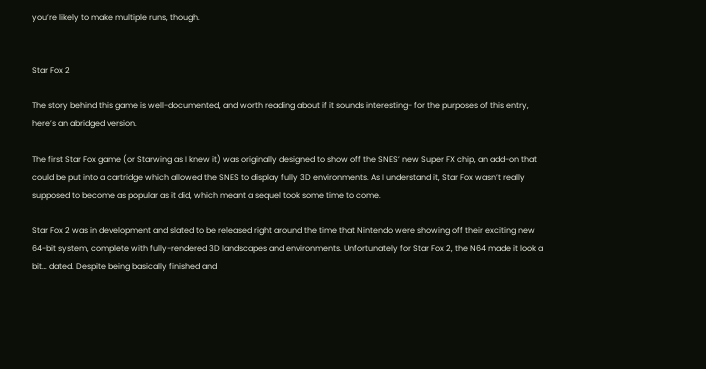you’re likely to make multiple runs, though.


Star Fox 2

The story behind this game is well-documented, and worth reading about if it sounds interesting- for the purposes of this entry, here’s an abridged version.

The first Star Fox game (or Starwing as I knew it) was originally designed to show off the SNES’ new Super FX chip, an add-on that could be put into a cartridge which allowed the SNES to display fully 3D environments. As I understand it, Star Fox wasn’t really supposed to become as popular as it did, which meant a sequel took some time to come.

Star Fox 2 was in development and slated to be released right around the time that Nintendo were showing off their exciting new 64-bit system, complete with fully-rendered 3D landscapes and environments. Unfortunately for Star Fox 2, the N64 made it look a bit… dated. Despite being basically finished and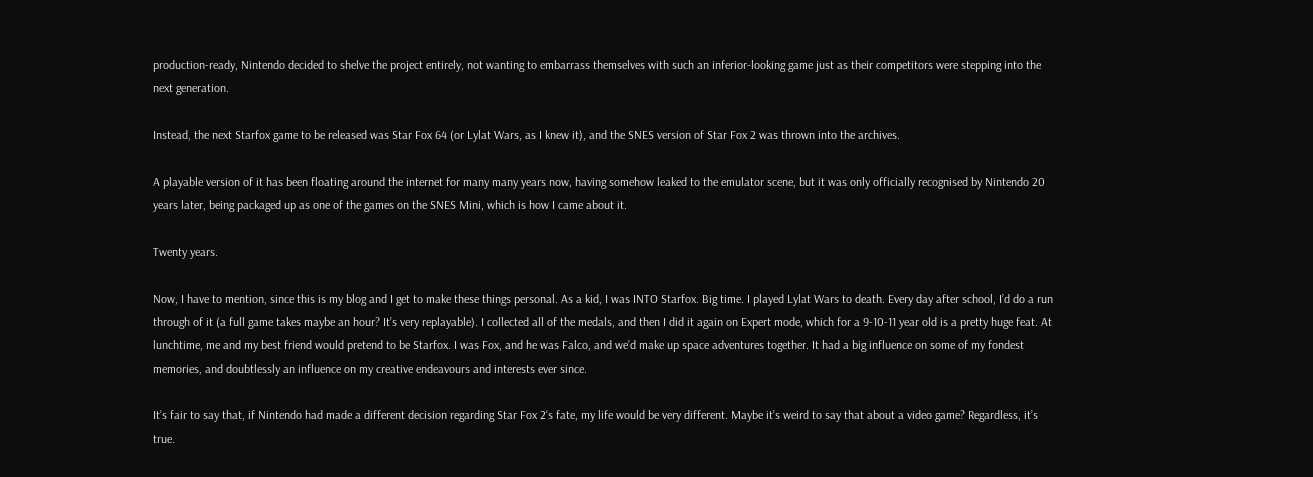production-ready, Nintendo decided to shelve the project entirely, not wanting to embarrass themselves with such an inferior-looking game just as their competitors were stepping into the next generation.

Instead, the next Starfox game to be released was Star Fox 64 (or Lylat Wars, as I knew it), and the SNES version of Star Fox 2 was thrown into the archives.

A playable version of it has been floating around the internet for many many years now, having somehow leaked to the emulator scene, but it was only officially recognised by Nintendo 20 years later, being packaged up as one of the games on the SNES Mini, which is how I came about it.

Twenty years.

Now, I have to mention, since this is my blog and I get to make these things personal. As a kid, I was INTO Starfox. Big time. I played Lylat Wars to death. Every day after school, I’d do a run through of it (a full game takes maybe an hour? It’s very replayable). I collected all of the medals, and then I did it again on Expert mode, which for a 9-10-11 year old is a pretty huge feat. At lunchtime, me and my best friend would pretend to be Starfox. I was Fox, and he was Falco, and we’d make up space adventures together. It had a big influence on some of my fondest memories, and doubtlessly an influence on my creative endeavours and interests ever since.

It’s fair to say that, if Nintendo had made a different decision regarding Star Fox 2‘s fate, my life would be very different. Maybe it’s weird to say that about a video game? Regardless, it’s true.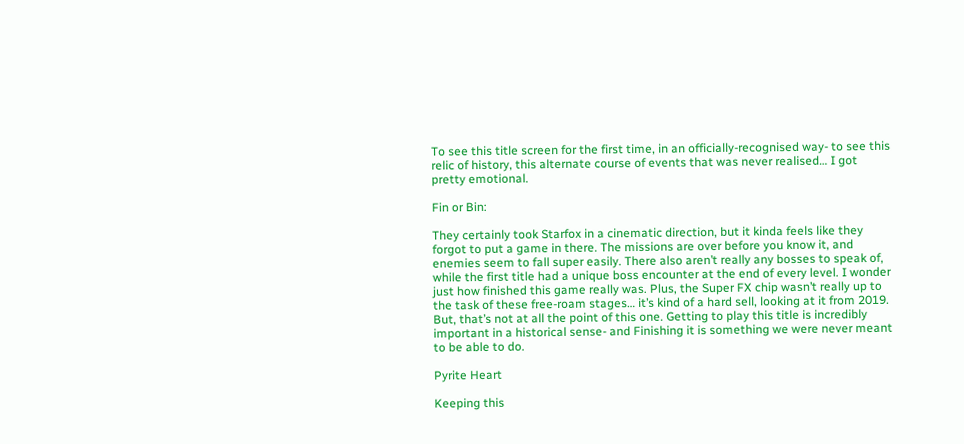To see this title screen for the first time, in an officially-recognised way- to see this relic of history, this alternate course of events that was never realised… I got pretty emotional.

Fin or Bin:

They certainly took Starfox in a cinematic direction, but it kinda feels like they forgot to put a game in there. The missions are over before you know it, and enemies seem to fall super easily. There also aren’t really any bosses to speak of, while the first title had a unique boss encounter at the end of every level. I wonder just how finished this game really was. Plus, the Super FX chip wasn’t really up to the task of these free-roam stages… it’s kind of a hard sell, looking at it from 2019. But, that’s not at all the point of this one. Getting to play this title is incredibly important in a historical sense- and Finishing it is something we were never meant to be able to do.

Pyrite Heart

Keeping this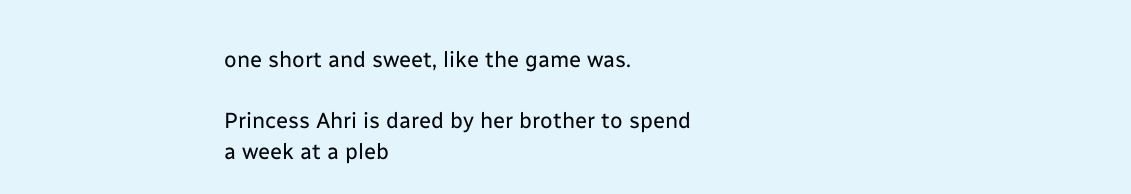one short and sweet, like the game was.

Princess Ahri is dared by her brother to spend a week at a pleb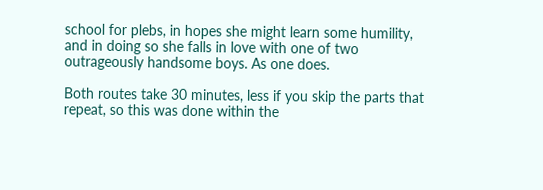school for plebs, in hopes she might learn some humility, and in doing so she falls in love with one of two outrageously handsome boys. As one does.

Both routes take 30 minutes, less if you skip the parts that repeat, so this was done within the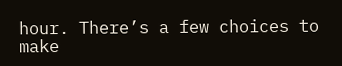hour. There’s a few choices to make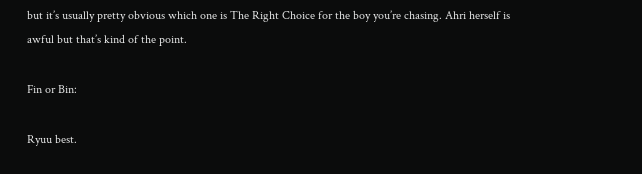but it’s usually pretty obvious which one is The Right Choice for the boy you’re chasing. Ahri herself is awful but that’s kind of the point.

Fin or Bin:

Ryuu best.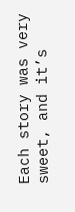Each story was very sweet, and it’s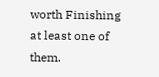worth Finishing at least one of them.